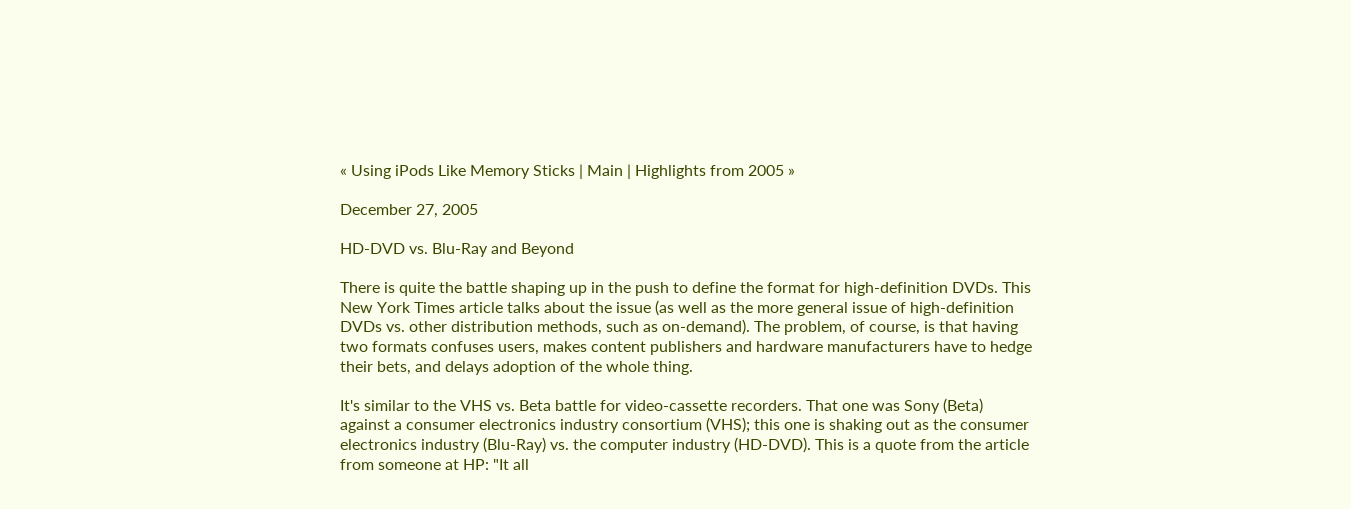« Using iPods Like Memory Sticks | Main | Highlights from 2005 »

December 27, 2005

HD-DVD vs. Blu-Ray and Beyond

There is quite the battle shaping up in the push to define the format for high-definition DVDs. This New York Times article talks about the issue (as well as the more general issue of high-definition DVDs vs. other distribution methods, such as on-demand). The problem, of course, is that having two formats confuses users, makes content publishers and hardware manufacturers have to hedge their bets, and delays adoption of the whole thing.

It's similar to the VHS vs. Beta battle for video-cassette recorders. That one was Sony (Beta) against a consumer electronics industry consortium (VHS); this one is shaking out as the consumer electronics industry (Blu-Ray) vs. the computer industry (HD-DVD). This is a quote from the article from someone at HP: "It all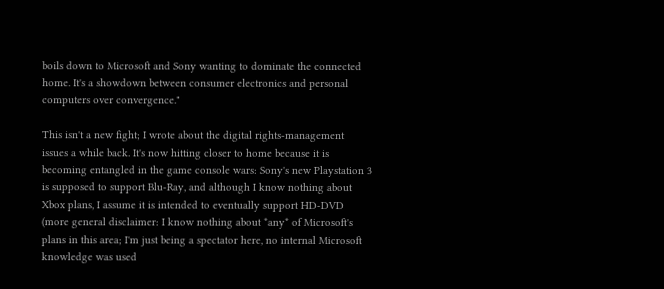boils down to Microsoft and Sony wanting to dominate the connected home. It's a showdown between consumer electronics and personal computers over convergence."

This isn't a new fight; I wrote about the digital rights-management issues a while back. It's now hitting closer to home because it is becoming entangled in the game console wars: Sony's new Playstation 3 is supposed to support Blu-Ray, and although I know nothing about Xbox plans, I assume it is intended to eventually support HD-DVD (more general disclaimer: I know nothing about *any* of Microsoft's plans in this area; I'm just being a spectator here, no internal Microsoft knowledge was used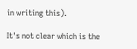in writing this).

It's not clear which is the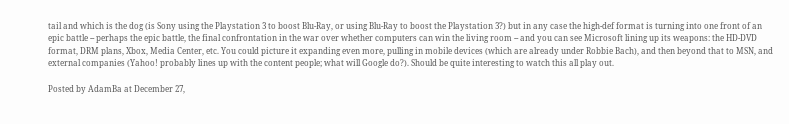tail and which is the dog (is Sony using the Playstation 3 to boost Blu-Ray, or using Blu-Ray to boost the Playstation 3?) but in any case the high-def format is turning into one front of an epic battle -- perhaps the epic battle, the final confrontation in the war over whether computers can win the living room -- and you can see Microsoft lining up its weapons: the HD-DVD format, DRM plans, Xbox, Media Center, etc. You could picture it expanding even more, pulling in mobile devices (which are already under Robbie Bach), and then beyond that to MSN, and external companies (Yahoo! probably lines up with the content people; what will Google do?). Should be quite interesting to watch this all play out.

Posted by AdamBa at December 27,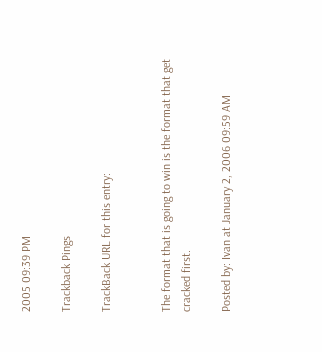2005 09:39 PM

Trackback Pings

TrackBack URL for this entry:


The format that is going to win is the format that get cracked first.

Posted by: Ivan at January 2, 2006 09:59 AM